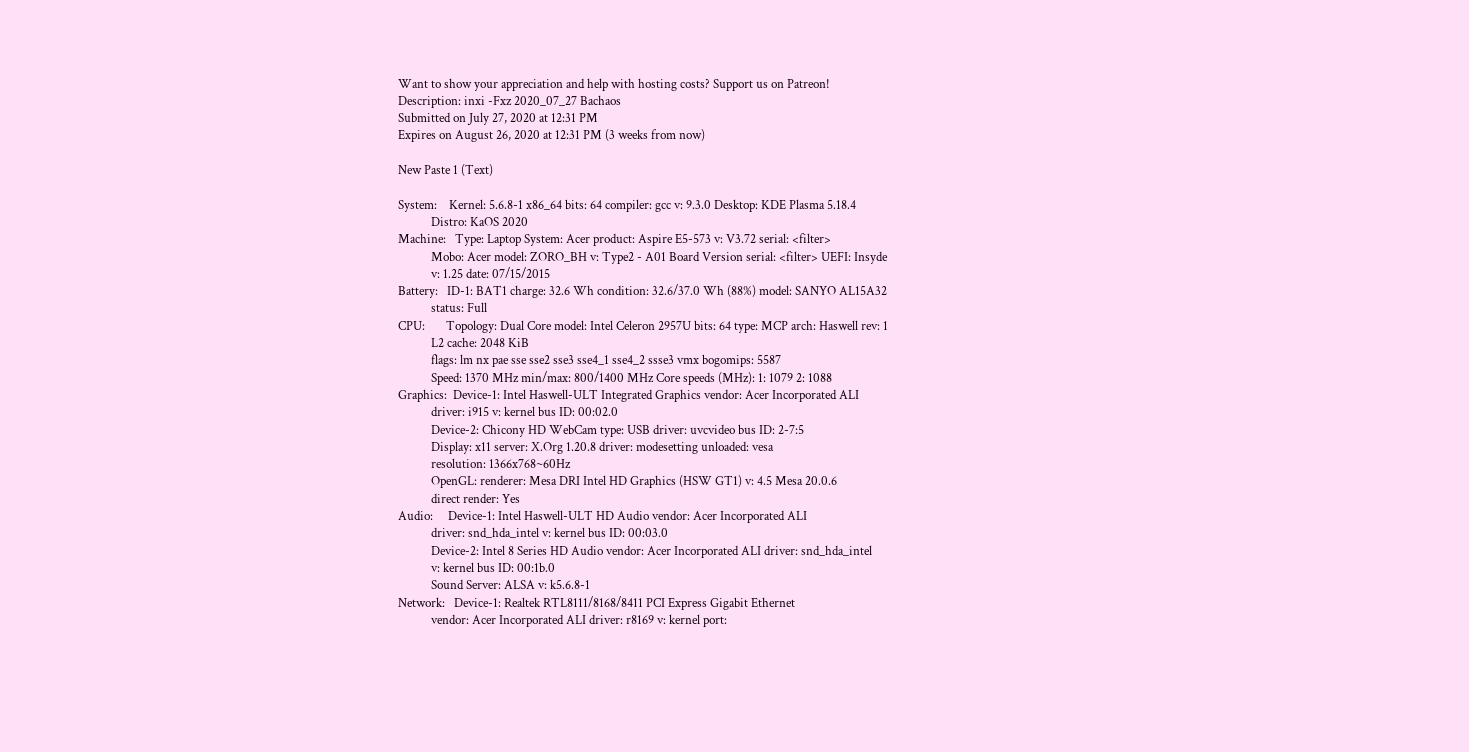Want to show your appreciation and help with hosting costs? Support us on Patreon!
Description: inxi -Fxz 2020_07_27 Bachaos
Submitted on July 27, 2020 at 12:31 PM
Expires on August 26, 2020 at 12:31 PM (3 weeks from now)

New Paste 1 (Text)

System:    Kernel: 5.6.8-1 x86_64 bits: 64 compiler: gcc v: 9.3.0 Desktop: KDE Plasma 5.18.4
           Distro: KaOS 2020
Machine:   Type: Laptop System: Acer product: Aspire E5-573 v: V3.72 serial: <filter>
           Mobo: Acer model: ZORO_BH v: Type2 - A01 Board Version serial: <filter> UEFI: Insyde
           v: 1.25 date: 07/15/2015
Battery:   ID-1: BAT1 charge: 32.6 Wh condition: 32.6/37.0 Wh (88%) model: SANYO AL15A32
           status: Full
CPU:       Topology: Dual Core model: Intel Celeron 2957U bits: 64 type: MCP arch: Haswell rev: 1
           L2 cache: 2048 KiB
           flags: lm nx pae sse sse2 sse3 sse4_1 sse4_2 ssse3 vmx bogomips: 5587
           Speed: 1370 MHz min/max: 800/1400 MHz Core speeds (MHz): 1: 1079 2: 1088
Graphics:  Device-1: Intel Haswell-ULT Integrated Graphics vendor: Acer Incorporated ALI
           driver: i915 v: kernel bus ID: 00:02.0
           Device-2: Chicony HD WebCam type: USB driver: uvcvideo bus ID: 2-7:5
           Display: x11 server: X.Org 1.20.8 driver: modesetting unloaded: vesa
           resolution: 1366x768~60Hz
           OpenGL: renderer: Mesa DRI Intel HD Graphics (HSW GT1) v: 4.5 Mesa 20.0.6
           direct render: Yes
Audio:     Device-1: Intel Haswell-ULT HD Audio vendor: Acer Incorporated ALI
           driver: snd_hda_intel v: kernel bus ID: 00:03.0
           Device-2: Intel 8 Series HD Audio vendor: Acer Incorporated ALI driver: snd_hda_intel
           v: kernel bus ID: 00:1b.0
           Sound Server: ALSA v: k5.6.8-1
Network:   Device-1: Realtek RTL8111/8168/8411 PCI Express Gigabit Ethernet
           vendor: Acer Incorporated ALI driver: r8169 v: kernel port: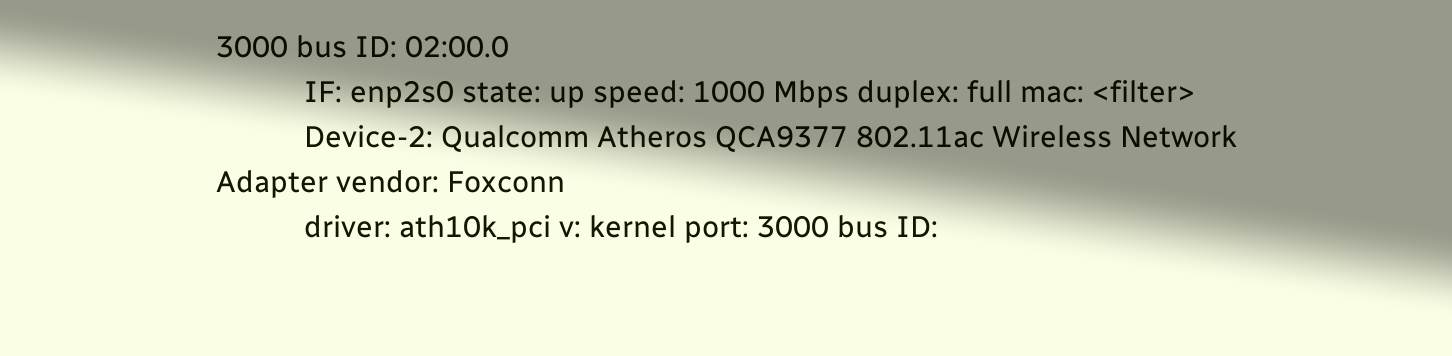3000 bus ID: 02:00.0
           IF: enp2s0 state: up speed: 1000 Mbps duplex: full mac: <filter>
           Device-2: Qualcomm Atheros QCA9377 802.11ac Wireless Network Adapter vendor: Foxconn
           driver: ath10k_pci v: kernel port: 3000 bus ID: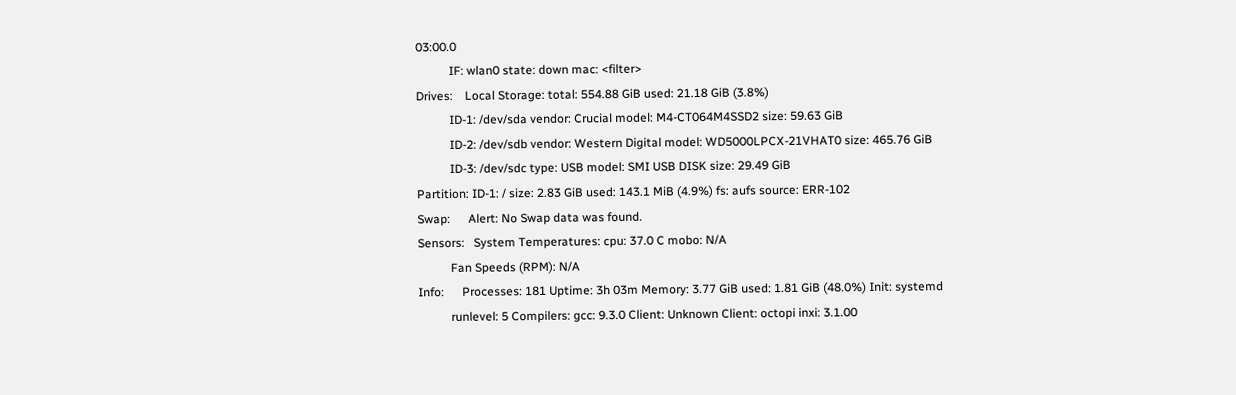03:00.0
           IF: wlan0 state: down mac: <filter>
Drives:    Local Storage: total: 554.88 GiB used: 21.18 GiB (3.8%)
           ID-1: /dev/sda vendor: Crucial model: M4-CT064M4SSD2 size: 59.63 GiB
           ID-2: /dev/sdb vendor: Western Digital model: WD5000LPCX-21VHAT0 size: 465.76 GiB
           ID-3: /dev/sdc type: USB model: SMI USB DISK size: 29.49 GiB
Partition: ID-1: / size: 2.83 GiB used: 143.1 MiB (4.9%) fs: aufs source: ERR-102
Swap:      Alert: No Swap data was found.
Sensors:   System Temperatures: cpu: 37.0 C mobo: N/A
           Fan Speeds (RPM): N/A
Info:      Processes: 181 Uptime: 3h 03m Memory: 3.77 GiB used: 1.81 GiB (48.0%) Init: systemd
           runlevel: 5 Compilers: gcc: 9.3.0 Client: Unknown Client: octopi inxi: 3.1.00